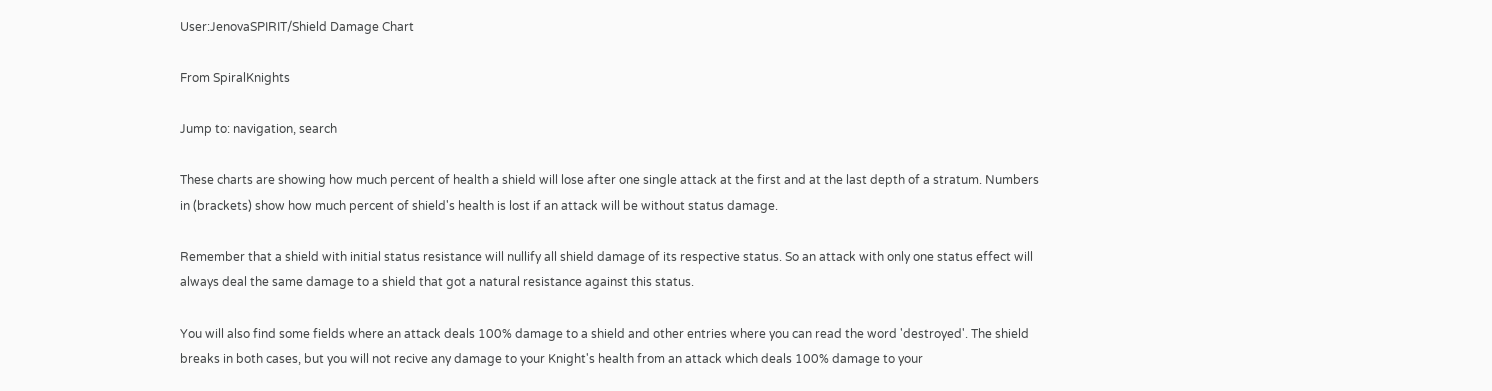User:JenovaSPIRIT/Shield Damage Chart

From SpiralKnights

Jump to: navigation, search

These charts are showing how much percent of health a shield will lose after one single attack at the first and at the last depth of a stratum. Numbers in (brackets) show how much percent of shield's health is lost if an attack will be without status damage.

Remember that a shield with initial status resistance will nullify all shield damage of its respective status. So an attack with only one status effect will always deal the same damage to a shield that got a natural resistance against this status.

You will also find some fields where an attack deals 100% damage to a shield and other entries where you can read the word 'destroyed'. The shield breaks in both cases, but you will not recive any damage to your Knight's health from an attack which deals 100% damage to your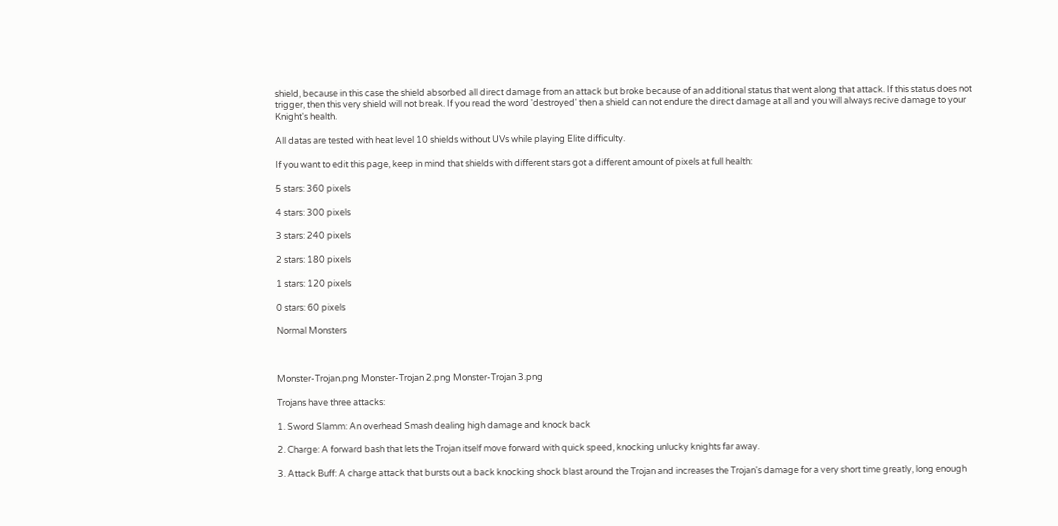shield, because in this case the shield absorbed all direct damage from an attack but broke because of an additional status that went along that attack. If this status does not trigger, then this very shield will not break. If you read the word 'destroyed' then a shield can not endure the direct damage at all and you will always recive damage to your Knight's health.

All datas are tested with heat level 10 shields without UVs while playing Elite difficulty.

If you want to edit this page, keep in mind that shields with different stars got a different amount of pixels at full health:

5 stars: 360 pixels

4 stars: 300 pixels

3 stars: 240 pixels

2 stars: 180 pixels

1 stars: 120 pixels

0 stars: 60 pixels

Normal Monsters



Monster-Trojan.png Monster-Trojan 2.png Monster-Trojan 3.png

Trojans have three attacks:

1. Sword Slamm: An overhead Smash dealing high damage and knock back

2. Charge: A forward bash that lets the Trojan itself move forward with quick speed, knocking unlucky knights far away.

3. Attack Buff: A charge attack that bursts out a back knocking shock blast around the Trojan and increases the Trojan's damage for a very short time greatly, long enough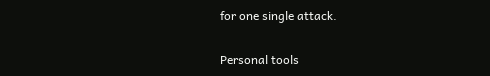for one single attack.

Personal tools